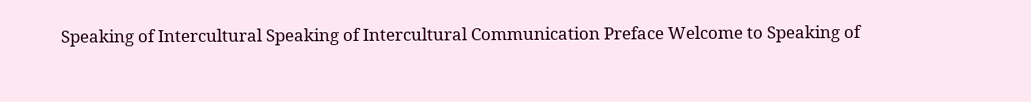Speaking of Intercultural Speaking of Intercultural Communication Preface Welcome to Speaking of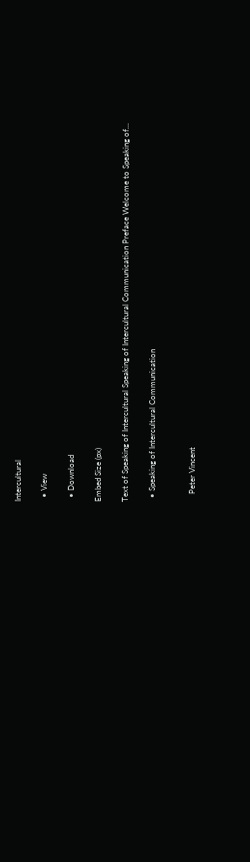Intercultural

  • View

  • Download

Embed Size (px)

Text of Speaking of Intercultural Speaking of Intercultural Communication Preface Welcome to Speaking of...

  • Speaking of Intercultural Communication


    Peter Vincent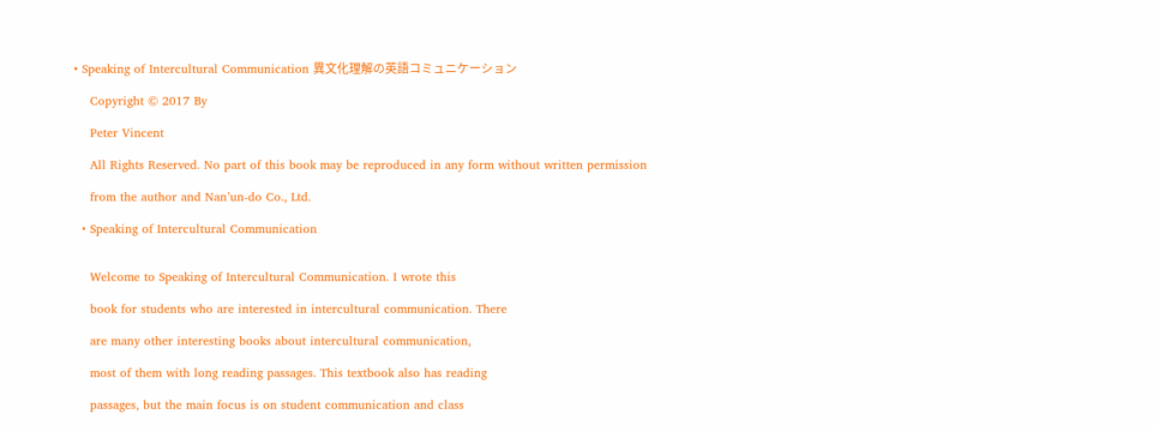• Speaking of Intercultural Communication 異文化理解の英語コミュニケーション

    Copyright © 2017 By

    Peter Vincent

    All Rights Reserved. No part of this book may be reproduced in any form without written permission

    from the author and Nan’un-do Co., Ltd.

  • Speaking of Intercultural Communication


    Welcome to Speaking of Intercultural Communication. I wrote this

    book for students who are interested in intercultural communication. There

    are many other interesting books about intercultural communication,

    most of them with long reading passages. This textbook also has reading

    passages, but the main focus is on student communication and class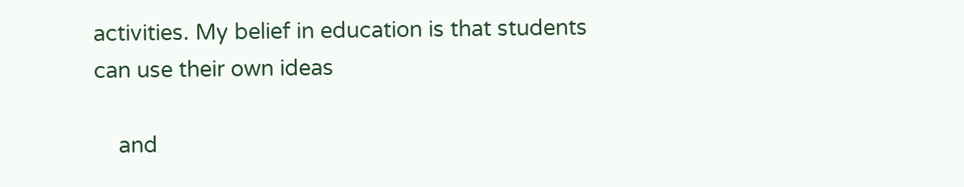activities. My belief in education is that students can use their own ideas

    and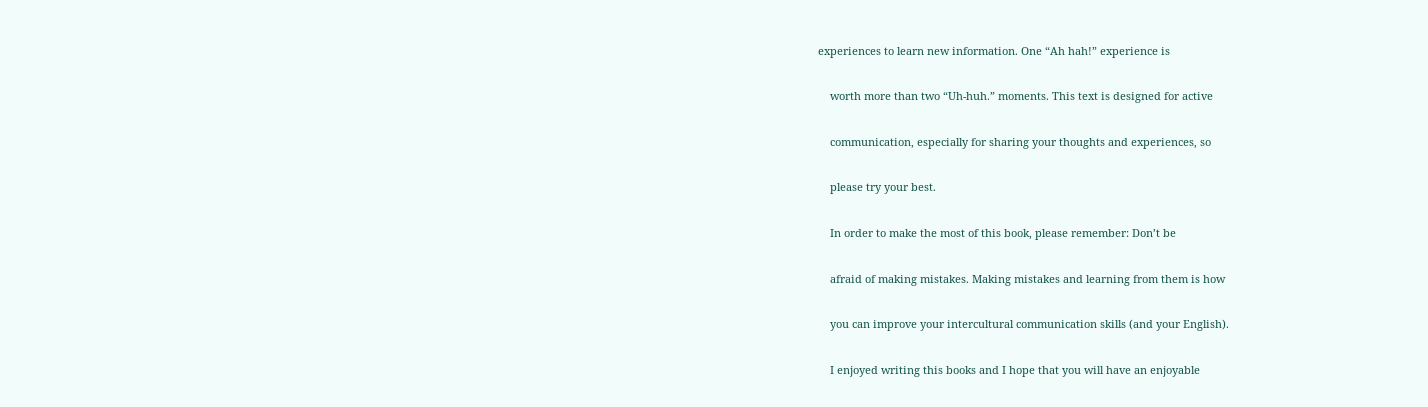experiences to learn new information. One “Ah hah!” experience is

    worth more than two “Uh-huh.” moments. This text is designed for active

    communication, especially for sharing your thoughts and experiences, so

    please try your best.

    In order to make the most of this book, please remember: Don’t be

    afraid of making mistakes. Making mistakes and learning from them is how

    you can improve your intercultural communication skills (and your English).

    I enjoyed writing this books and I hope that you will have an enjoyable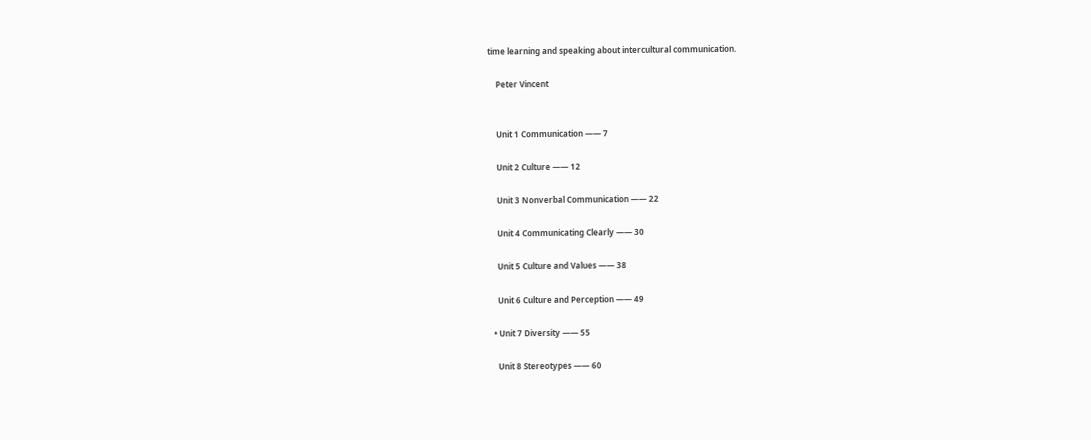time learning and speaking about intercultural communication.

    Peter Vincent


    Unit 1 Communication —— 7

    Unit 2 Culture —— 12

    Unit 3 Nonverbal Communication —— 22

    Unit 4 Communicating Clearly —— 30

    Unit 5 Culture and Values —— 38

    Unit 6 Culture and Perception —— 49

  • Unit 7 Diversity —— 55

    Unit 8 Stereotypes —— 60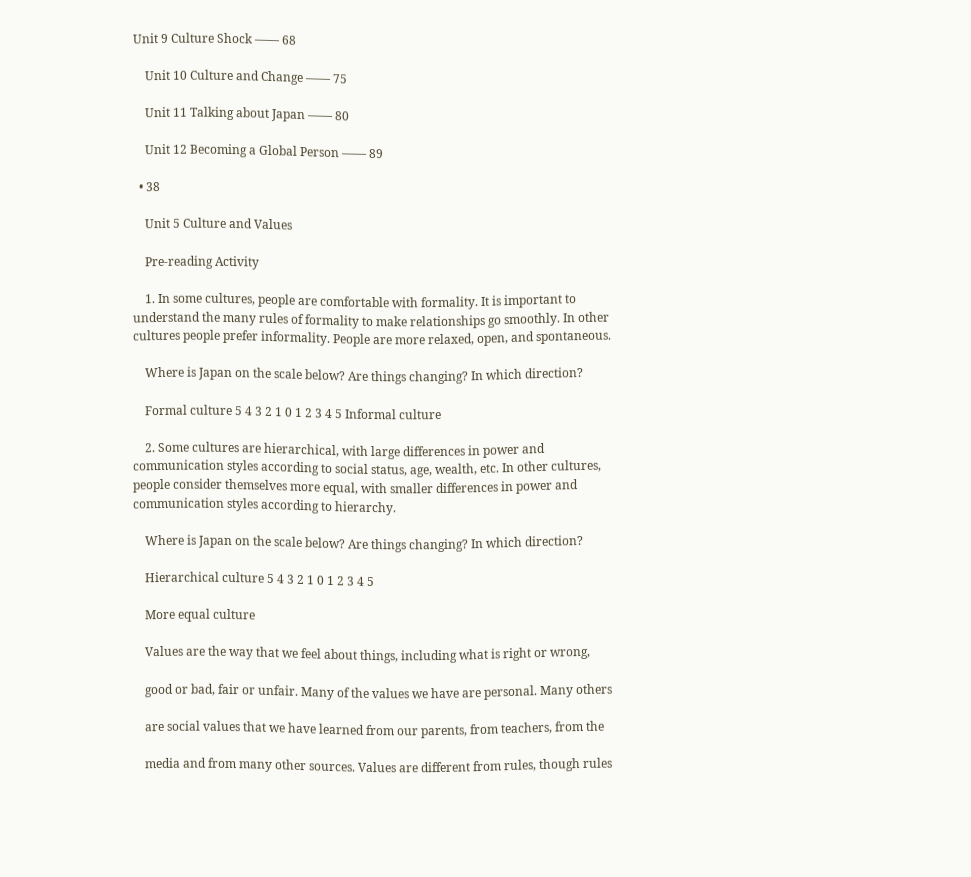Unit 9 Culture Shock —— 68

    Unit 10 Culture and Change —— 75

    Unit 11 Talking about Japan —— 80

    Unit 12 Becoming a Global Person —— 89

  • 38

    Unit 5 Culture and Values

    Pre-reading Activity

    1. In some cultures, people are comfortable with formality. It is important to understand the many rules of formality to make relationships go smoothly. In other cultures people prefer informality. People are more relaxed, open, and spontaneous.

    Where is Japan on the scale below? Are things changing? In which direction?

    Formal culture 5 4 3 2 1 0 1 2 3 4 5 Informal culture

    2. Some cultures are hierarchical, with large differences in power and communication styles according to social status, age, wealth, etc. In other cultures, people consider themselves more equal, with smaller differences in power and communication styles according to hierarchy.

    Where is Japan on the scale below? Are things changing? In which direction?

    Hierarchical culture 5 4 3 2 1 0 1 2 3 4 5

    More equal culture

    Values are the way that we feel about things, including what is right or wrong,

    good or bad, fair or unfair. Many of the values we have are personal. Many others

    are social values that we have learned from our parents, from teachers, from the

    media and from many other sources. Values are different from rules, though rules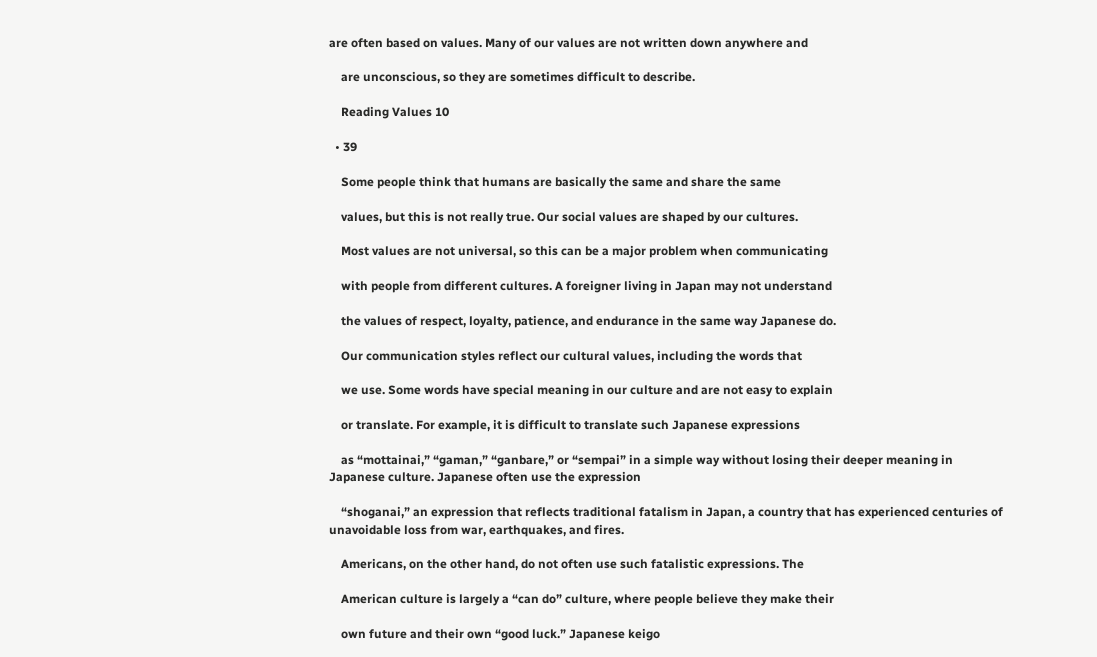are often based on values. Many of our values are not written down anywhere and

    are unconscious, so they are sometimes difficult to describe.

    Reading Values 10

  • 39

    Some people think that humans are basically the same and share the same

    values, but this is not really true. Our social values are shaped by our cultures.

    Most values are not universal, so this can be a major problem when communicating

    with people from different cultures. A foreigner living in Japan may not understand

    the values of respect, loyalty, patience, and endurance in the same way Japanese do.

    Our communication styles reflect our cultural values, including the words that

    we use. Some words have special meaning in our culture and are not easy to explain

    or translate. For example, it is difficult to translate such Japanese expressions

    as “mottainai,” “gaman,” “ganbare,” or “sempai” in a simple way without losing their deeper meaning in Japanese culture. Japanese often use the expression

    “shoganai,” an expression that reflects traditional fatalism in Japan, a country that has experienced centuries of unavoidable loss from war, earthquakes, and fires.

    Americans, on the other hand, do not often use such fatalistic expressions. The

    American culture is largely a “can do” culture, where people believe they make their

    own future and their own “good luck.” Japanese keigo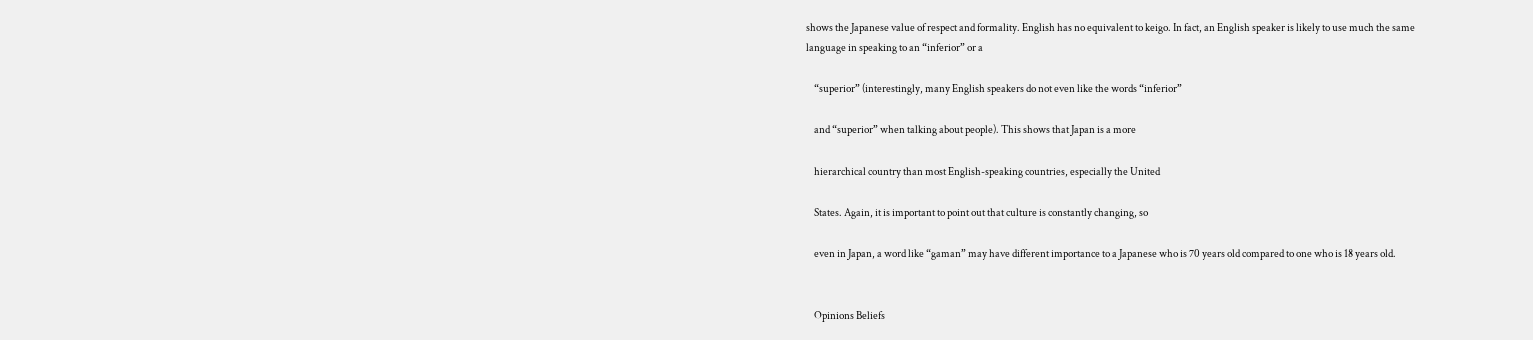shows the Japanese value of respect and formality. English has no equivalent to keigo. In fact, an English speaker is likely to use much the same language in speaking to an “inferior” or a

    “superior” (interestingly, many English speakers do not even like the words “inferior”

    and “superior” when talking about people). This shows that Japan is a more

    hierarchical country than most English-speaking countries, especially the United

    States. Again, it is important to point out that culture is constantly changing, so

    even in Japan, a word like “gaman” may have different importance to a Japanese who is 70 years old compared to one who is 18 years old.


    Opinions Beliefs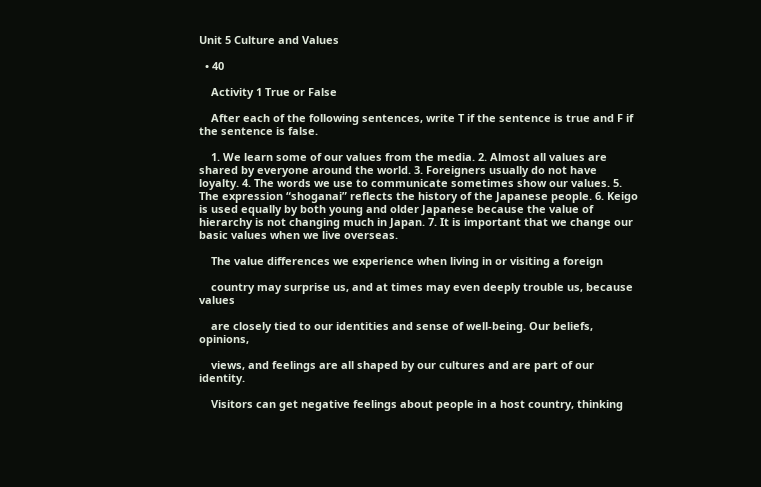Unit 5 Culture and Values

  • 40

    Activity 1 True or False

    After each of the following sentences, write T if the sentence is true and F if the sentence is false.

    1. We learn some of our values from the media. 2. Almost all values are shared by everyone around the world. 3. Foreigners usually do not have loyalty. 4. The words we use to communicate sometimes show our values. 5. The expression “shoganai” reflects the history of the Japanese people. 6. Keigo is used equally by both young and older Japanese because the value of hierarchy is not changing much in Japan. 7. It is important that we change our basic values when we live overseas.

    The value differences we experience when living in or visiting a foreign

    country may surprise us, and at times may even deeply trouble us, because values

    are closely tied to our identities and sense of well-being. Our beliefs, opinions,

    views, and feelings are all shaped by our cultures and are part of our identity.

    Visitors can get negative feelings about people in a host country, thinking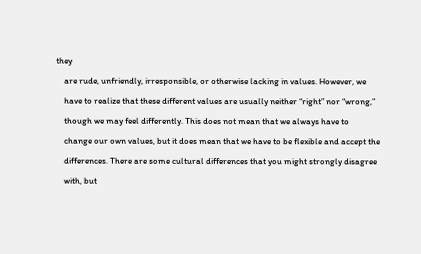they

    are rude, unfriendly, irresponsible, or otherwise lacking in values. However, we

    have to realize that these different values are usually neither “right” nor “wrong,”

    though we may feel differently. This does not mean that we always have to

    change our own values, but it does mean that we have to be flexible and accept the

    differences. There are some cultural differences that you might strongly disagree

    with, but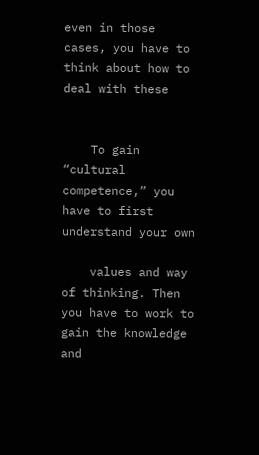even in those cases, you have to think about how to deal with these


    To gain “cultural competence,” you have to first understand your own

    values and way of thinking. Then you have to work to gain the knowledge and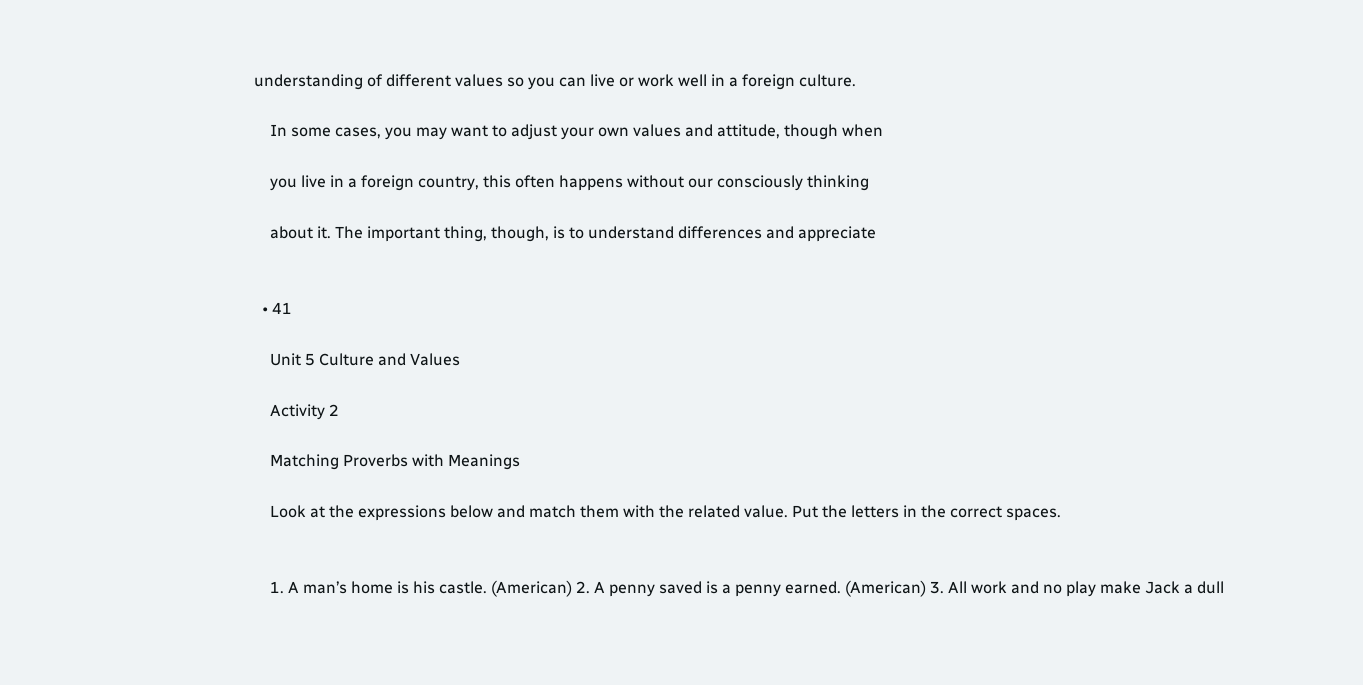understanding of different values so you can live or work well in a foreign culture.

    In some cases, you may want to adjust your own values and attitude, though when

    you live in a foreign country, this often happens without our consciously thinking

    about it. The important thing, though, is to understand differences and appreciate


  • 41

    Unit 5 Culture and Values

    Activity 2

    Matching Proverbs with Meanings

    Look at the expressions below and match them with the related value. Put the letters in the correct spaces.


    1. A man’s home is his castle. (American) 2. A penny saved is a penny earned. (American) 3. All work and no play make Jack a dull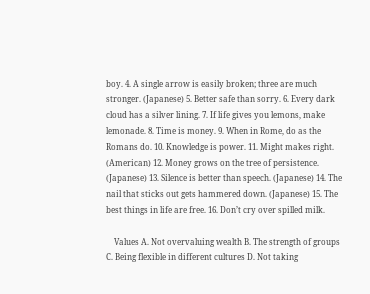boy. 4. A single arrow is easily broken; three are much stronger. (Japanese) 5. Better safe than sorry. 6. Every dark cloud has a silver lining. 7. If life gives you lemons, make lemonade. 8. Time is money. 9. When in Rome, do as the Romans do. 10. Knowledge is power. 11. Might makes right. (American) 12. Money grows on the tree of persistence. (Japanese) 13. Silence is better than speech. (Japanese) 14. The nail that sticks out gets hammered down. (Japanese) 15. The best things in life are free. 16. Don’t cry over spilled milk.

    Values A. Not overvaluing wealth B. The strength of groups C. Being flexible in different cultures D. Not taking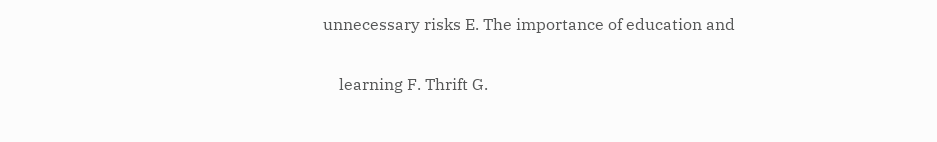unnecessary risks E. The importance of education and

    learning F. Thrift G.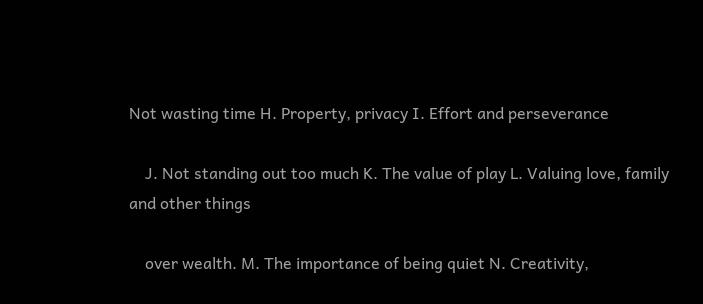Not wasting time H. Property, privacy I. Effort and perseverance

    J. Not standing out too much K. The value of play L. Valuing love, family and other things

    over wealth. M. The importance of being quiet N. Creativity,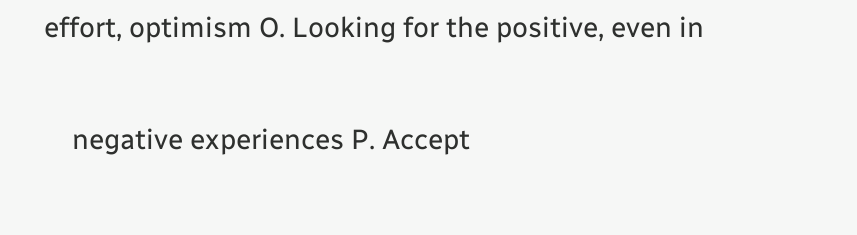effort, optimism O. Looking for the positive, even in

    negative experiences P. Accept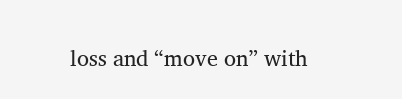loss and “move on” with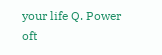your life Q. Power oft